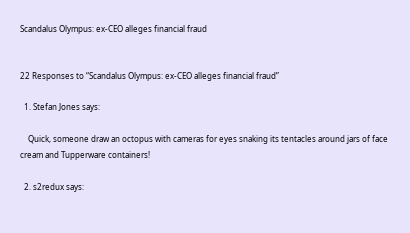Scandalus Olympus: ex-CEO alleges financial fraud


22 Responses to “Scandalus Olympus: ex-CEO alleges financial fraud”

  1. Stefan Jones says:

    Quick, someone draw an octopus with cameras for eyes snaking its tentacles around jars of face cream and Tupperware containers!

  2. s2redux says: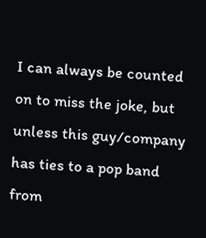I can always be counted on to miss the joke, but unless this guy/company has ties to a pop band from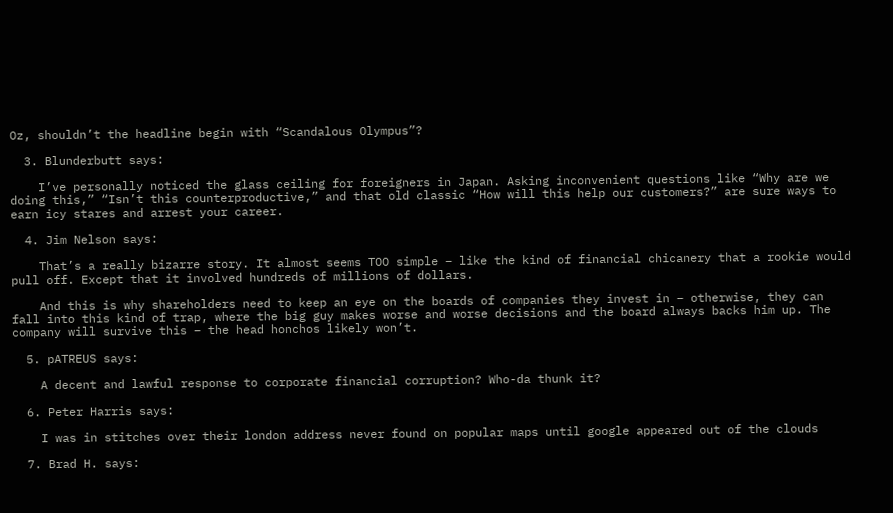Oz, shouldn’t the headline begin with “Scandalous Olympus”?

  3. Blunderbutt says:

    I’ve personally noticed the glass ceiling for foreigners in Japan. Asking inconvenient questions like “Why are we doing this,” “Isn’t this counterproductive,” and that old classic “How will this help our customers?” are sure ways to earn icy stares and arrest your career.

  4. Jim Nelson says:

    That’s a really bizarre story. It almost seems TOO simple – like the kind of financial chicanery that a rookie would pull off. Except that it involved hundreds of millions of dollars.

    And this is why shareholders need to keep an eye on the boards of companies they invest in – otherwise, they can fall into this kind of trap, where the big guy makes worse and worse decisions and the board always backs him up. The company will survive this – the head honchos likely won’t.

  5. pATREUS says:

    A decent and lawful response to corporate financial corruption? Who-da thunk it?

  6. Peter Harris says:

    I was in stitches over their london address never found on popular maps until google appeared out of the clouds

  7. Brad H. says: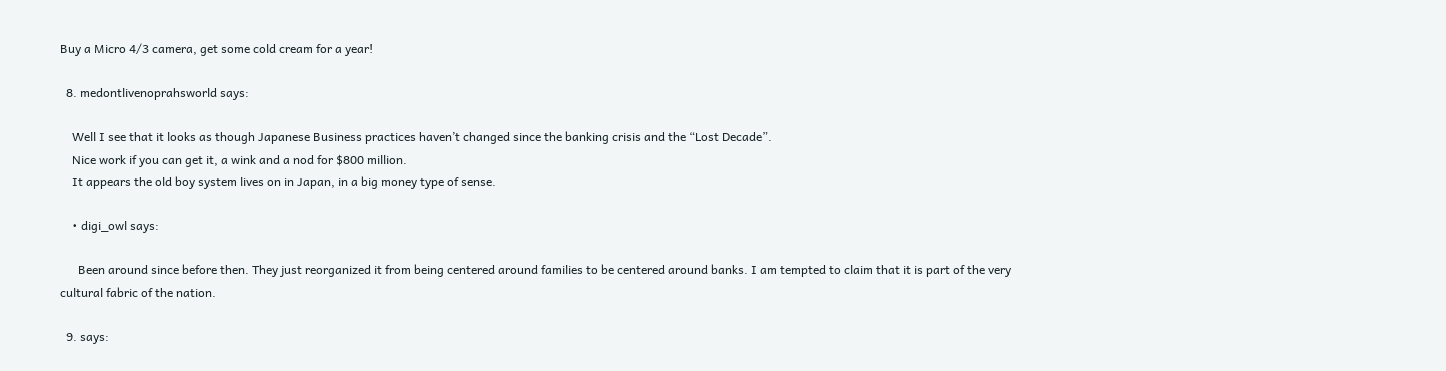Buy a Micro 4/3 camera, get some cold cream for a year!

  8. medontlivenoprahsworld says:

    Well I see that it looks as though Japanese Business practices haven’t changed since the banking crisis and the “Lost Decade”.
    Nice work if you can get it, a wink and a nod for $800 million.
    It appears the old boy system lives on in Japan, in a big money type of sense.

    • digi_owl says:

      Been around since before then. They just reorganized it from being centered around families to be centered around banks. I am tempted to claim that it is part of the very cultural fabric of the nation.

  9. says: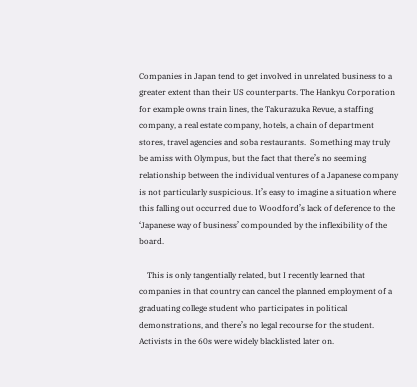Companies in Japan tend to get involved in unrelated business to a greater extent than their US counterparts. The Hankyu Corporation for example owns train lines, the Takurazuka Revue, a staffing company, a real estate company, hotels, a chain of department stores, travel agencies and soba restaurants.  Something may truly be amiss with Olympus, but the fact that there’s no seeming relationship between the individual ventures of a Japanese company is not particularly suspicious. It’s easy to imagine a situation where this falling out occurred due to Woodford’s lack of deference to the ‘Japanese way of business’ compounded by the inflexibility of the board.

    This is only tangentially related, but I recently learned that companies in that country can cancel the planned employment of a graduating college student who participates in political demonstrations, and there’s no legal recourse for the student.  Activists in the 60s were widely blacklisted later on.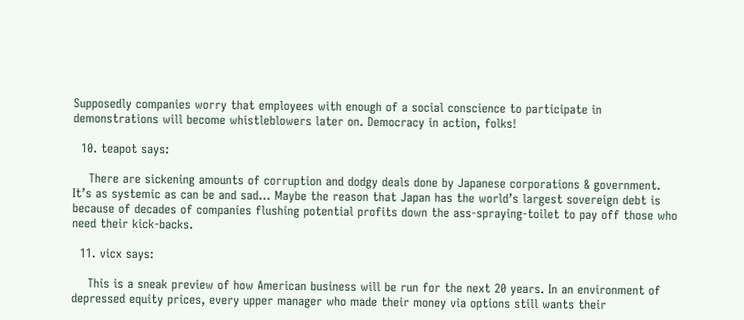Supposedly companies worry that employees with enough of a social conscience to participate in demonstrations will become whistleblowers later on. Democracy in action, folks!

  10. teapot says:

    There are sickening amounts of corruption and dodgy deals done by Japanese corporations & government. It’s as systemic as can be and sad… Maybe the reason that Japan has the world’s largest sovereign debt is because of decades of companies flushing potential profits down the ass-spraying-toilet to pay off those who need their kick-backs.

  11. vicx says:

    This is a sneak preview of how American business will be run for the next 20 years. In an environment of depressed equity prices, every upper manager who made their money via options still wants their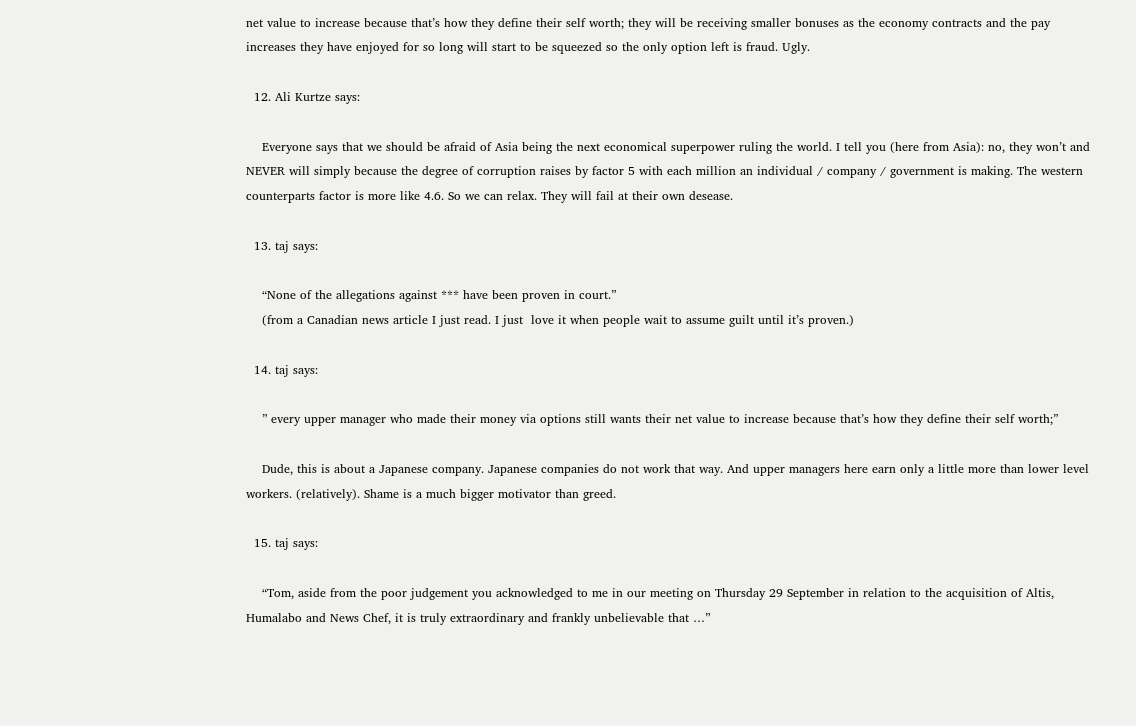net value to increase because that’s how they define their self worth; they will be receiving smaller bonuses as the economy contracts and the pay increases they have enjoyed for so long will start to be squeezed so the only option left is fraud. Ugly.

  12. Ali Kurtze says:

    Everyone says that we should be afraid of Asia being the next economical superpower ruling the world. I tell you (here from Asia): no, they won’t and NEVER will simply because the degree of corruption raises by factor 5 with each million an individual / company / government is making. The western counterparts factor is more like 4.6. So we can relax. They will fail at their own desease.

  13. taj says:

    “None of the allegations against *** have been proven in court.”
    (from a Canadian news article I just read. I just  love it when people wait to assume guilt until it’s proven.)

  14. taj says:

    ” every upper manager who made their money via options still wants their net value to increase because that’s how they define their self worth;”

    Dude, this is about a Japanese company. Japanese companies do not work that way. And upper managers here earn only a little more than lower level workers. (relatively). Shame is a much bigger motivator than greed.

  15. taj says:

    “Tom, aside from the poor judgement you acknowledged to me in our meeting on Thursday 29 September in relation to the acquisition of Altis, Humalabo and News Chef, it is truly extraordinary and frankly unbelievable that …”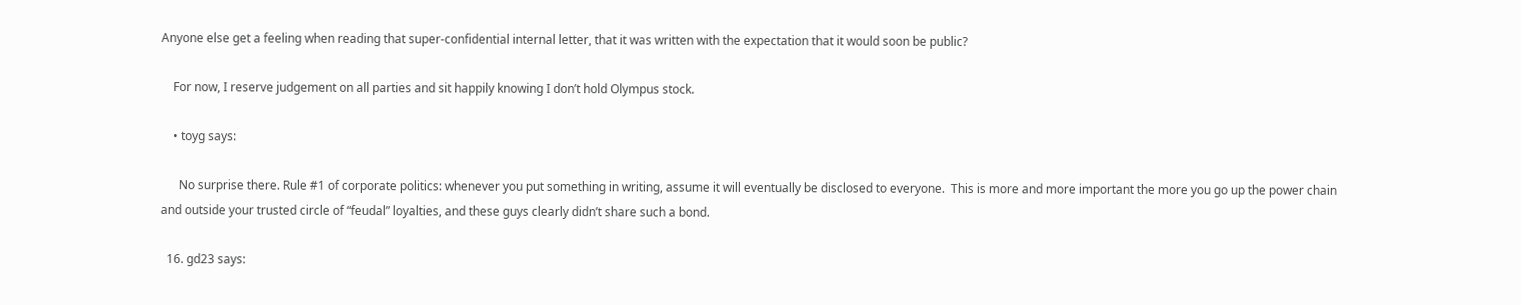Anyone else get a feeling when reading that super-confidential internal letter, that it was written with the expectation that it would soon be public?

    For now, I reserve judgement on all parties and sit happily knowing I don’t hold Olympus stock.

    • toyg says:

      No surprise there. Rule #1 of corporate politics: whenever you put something in writing, assume it will eventually be disclosed to everyone.  This is more and more important the more you go up the power chain and outside your trusted circle of “feudal” loyalties, and these guys clearly didn’t share such a bond.

  16. gd23 says: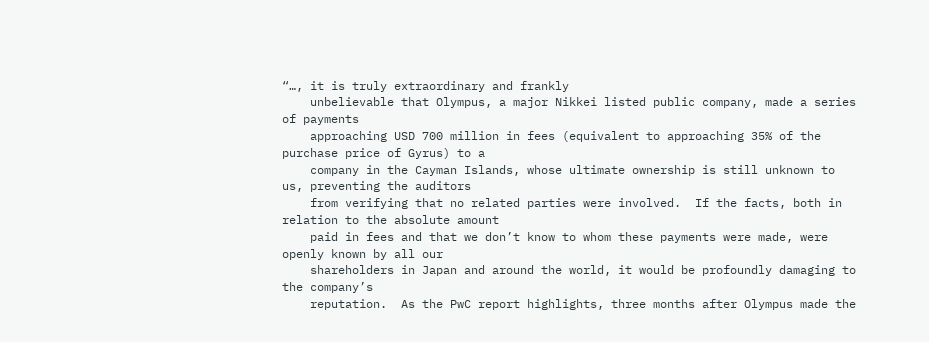“…, it is truly extraordinary and frankly
    unbelievable that Olympus, a major Nikkei listed public company, made a series of payments
    approaching USD 700 million in fees (equivalent to approaching 35% of the purchase price of Gyrus) to a
    company in the Cayman Islands, whose ultimate ownership is still unknown to us, preventing the auditors
    from verifying that no related parties were involved.  If the facts, both in relation to the absolute amount
    paid in fees and that we don’t know to whom these payments were made, were openly known by all our
    shareholders in Japan and around the world, it would be profoundly damaging to the company’s
    reputation.  As the PwC report highlights, three months after Olympus made the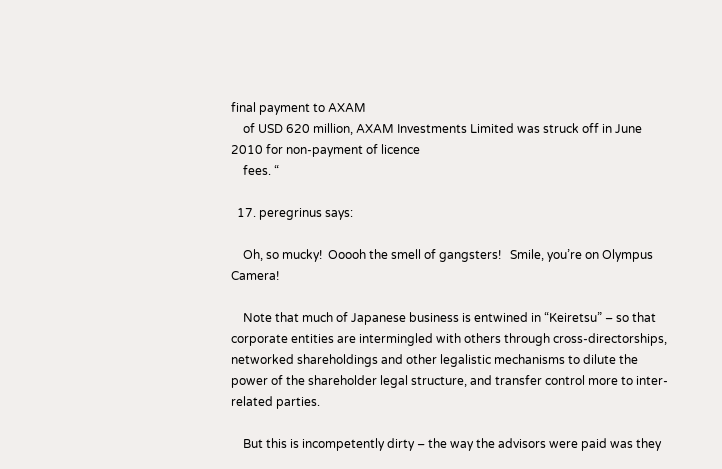final payment to AXAM
    of USD 620 million, AXAM Investments Limited was struck off in June 2010 for non-payment of licence
    fees. “

  17. peregrinus says:

    Oh, so mucky!  Ooooh the smell of gangsters!   Smile, you’re on Olympus Camera!

    Note that much of Japanese business is entwined in “Keiretsu” – so that corporate entities are intermingled with others through cross-directorships, networked shareholdings and other legalistic mechanisms to dilute the power of the shareholder legal structure, and transfer control more to inter-related parties.

    But this is incompetently dirty – the way the advisors were paid was they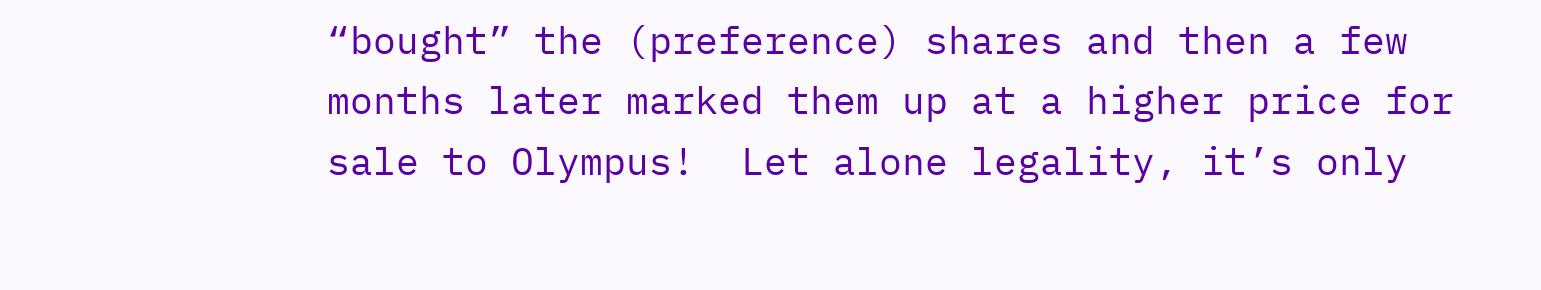“bought” the (preference) shares and then a few months later marked them up at a higher price for sale to Olympus!  Let alone legality, it’s only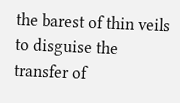the barest of thin veils to disguise the transfer of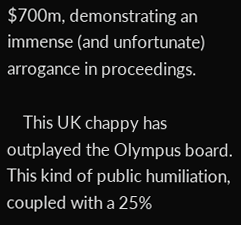$700m, demonstrating an immense (and unfortunate) arrogance in proceedings.

    This UK chappy has outplayed the Olympus board.  This kind of public humiliation, coupled with a 25%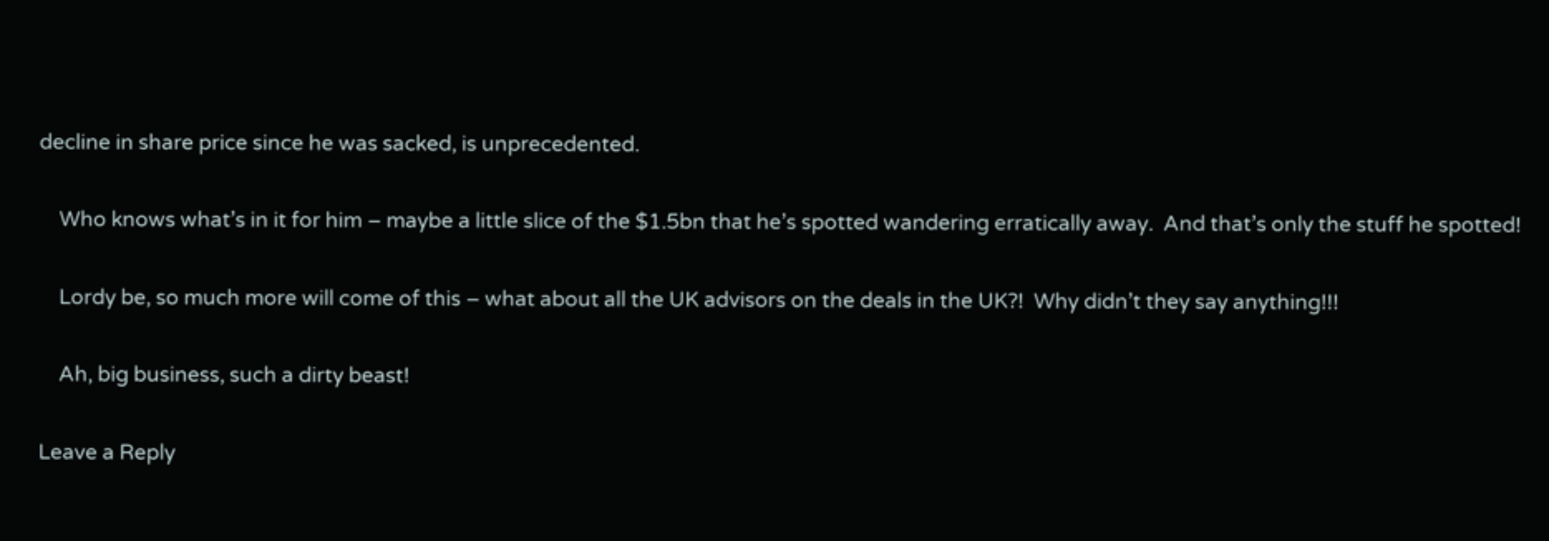decline in share price since he was sacked, is unprecedented.

    Who knows what’s in it for him – maybe a little slice of the $1.5bn that he’s spotted wandering erratically away.  And that’s only the stuff he spotted!

    Lordy be, so much more will come of this – what about all the UK advisors on the deals in the UK?!  Why didn’t they say anything!!!

    Ah, big business, such a dirty beast!

Leave a Reply